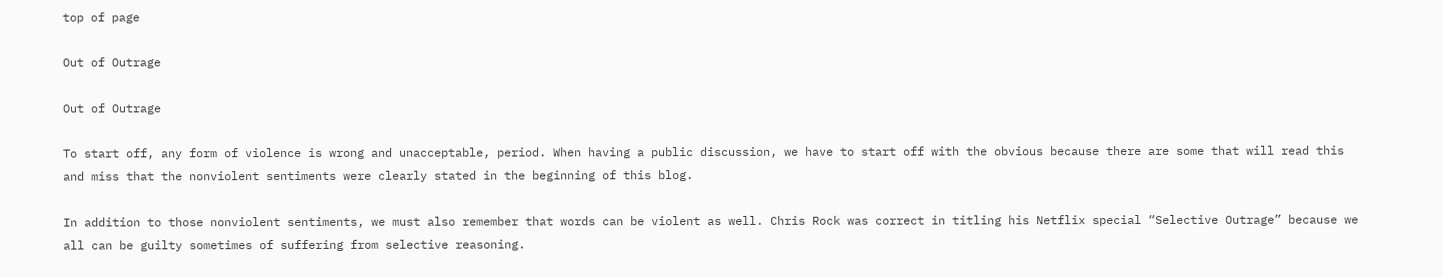top of page

Out of Outrage

Out of Outrage

To start off, any form of violence is wrong and unacceptable, period. When having a public discussion, we have to start off with the obvious because there are some that will read this and miss that the nonviolent sentiments were clearly stated in the beginning of this blog.

In addition to those nonviolent sentiments, we must also remember that words can be violent as well. Chris Rock was correct in titling his Netflix special “Selective Outrage” because we all can be guilty sometimes of suffering from selective reasoning.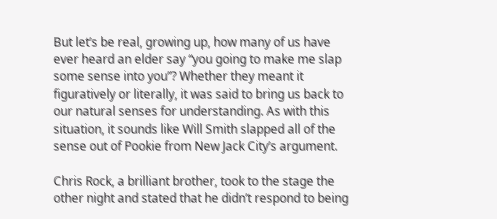But let’s be real, growing up, how many of us have ever heard an elder say “you going to make me slap some sense into you”? Whether they meant it figuratively or literally, it was said to bring us back to our natural senses for understanding. As with this situation, it sounds like Will Smith slapped all of the sense out of Pookie from New Jack City’s argument.

Chris Rock, a brilliant brother, took to the stage the other night and stated that he didn’t respond to being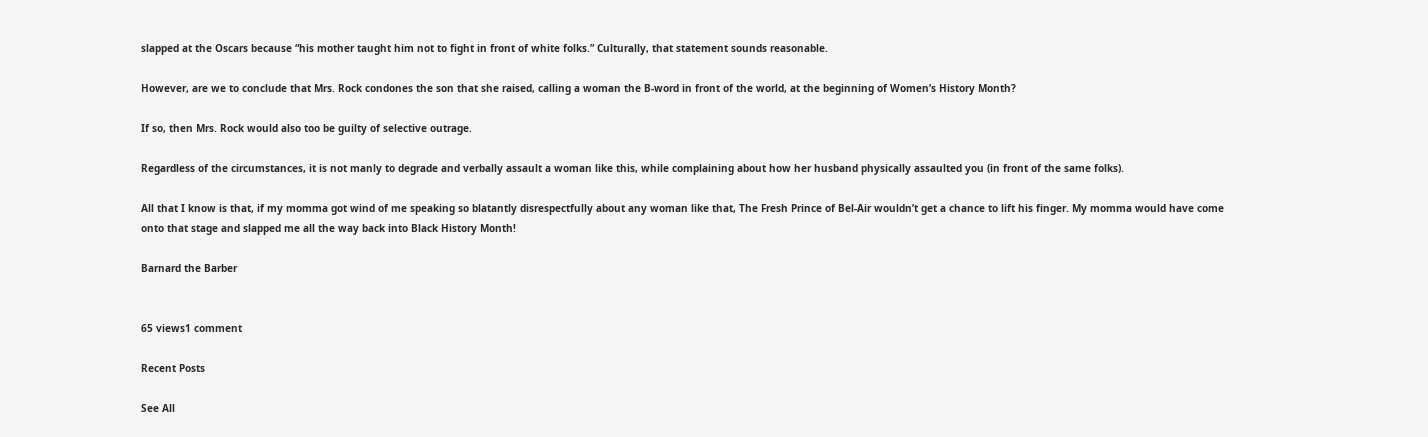slapped at the Oscars because “his mother taught him not to fight in front of white folks.” Culturally, that statement sounds reasonable.

However, are we to conclude that Mrs. Rock condones the son that she raised, calling a woman the B-word in front of the world, at the beginning of Women’s History Month?

If so, then Mrs. Rock would also too be guilty of selective outrage.

Regardless of the circumstances, it is not manly to degrade and verbally assault a woman like this, while complaining about how her husband physically assaulted you (in front of the same folks).

All that I know is that, if my momma got wind of me speaking so blatantly disrespectfully about any woman like that, The Fresh Prince of Bel-Air wouldn’t get a chance to lift his finger. My momma would have come onto that stage and slapped me all the way back into Black History Month!

Barnard the Barber


65 views1 comment

Recent Posts

See All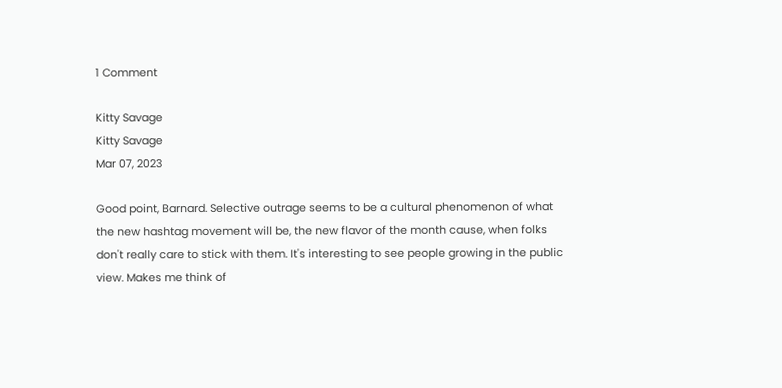1 Comment

Kitty Savage
Kitty Savage
Mar 07, 2023

Good point, Barnard. Selective outrage seems to be a cultural phenomenon of what the new hashtag movement will be, the new flavor of the month cause, when folks don't really care to stick with them. It's interesting to see people growing in the public view. Makes me think of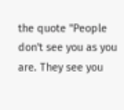the quote "People don't see you as you are. They see you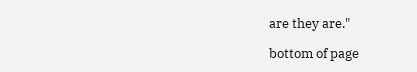are they are."

bottom of page